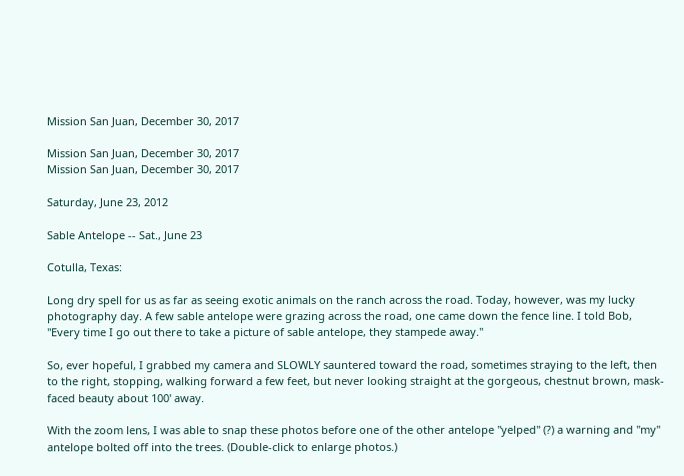Mission San Juan, December 30, 2017

Mission San Juan, December 30, 2017
Mission San Juan, December 30, 2017

Saturday, June 23, 2012

Sable Antelope -- Sat., June 23

Cotulla, Texas:

Long dry spell for us as far as seeing exotic animals on the ranch across the road. Today, however, was my lucky photography day. A few sable antelope were grazing across the road, one came down the fence line. I told Bob, "Every time I go out there to take a picture of sable antelope, they stampede away."

So, ever hopeful, I grabbed my camera and SLOWLY sauntered toward the road, sometimes straying to the left, then to the right, stopping, walking forward a few feet, but never looking straight at the gorgeous, chestnut brown, mask-faced beauty about 100' away.

With the zoom lens, I was able to snap these photos before one of the other antelope "yelped" (?) a warning and "my" antelope bolted off into the trees. (Double-click to enlarge photos.)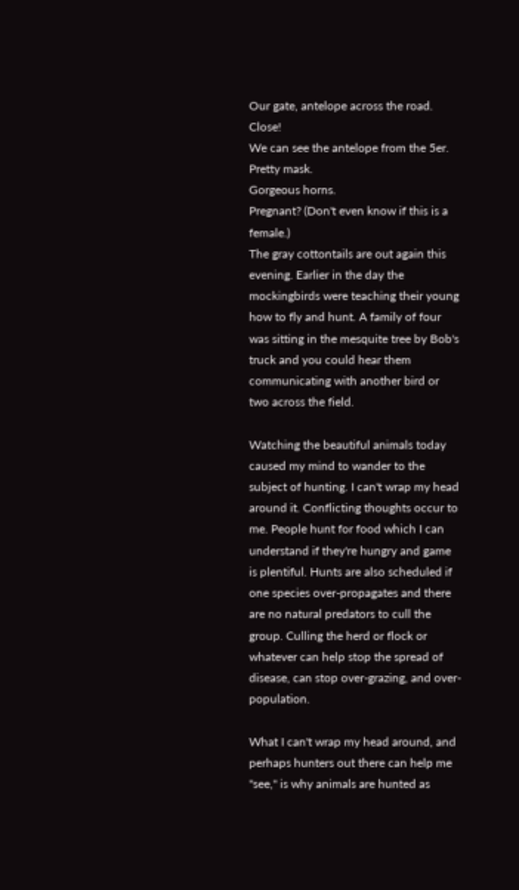Our gate, antelope across the road. Close!
We can see the antelope from the 5er. Pretty mask.
Gorgeous horns.
Pregnant? (Don't even know if this is a female.)
The gray cottontails are out again this evening. Earlier in the day the mockingbirds were teaching their young how to fly and hunt. A family of four was sitting in the mesquite tree by Bob's truck and you could hear them communicating with another bird or two across the field.

Watching the beautiful animals today caused my mind to wander to the subject of hunting. I can't wrap my head around it. Conflicting thoughts occur to me. People hunt for food which I can understand if they're hungry and game is plentiful. Hunts are also scheduled if one species over-propagates and there are no natural predators to cull the group. Culling the herd or flock or whatever can help stop the spread of disease, can stop over-grazing, and over-population.

What I can't wrap my head around, and perhaps hunters out there can help me "see," is why animals are hunted as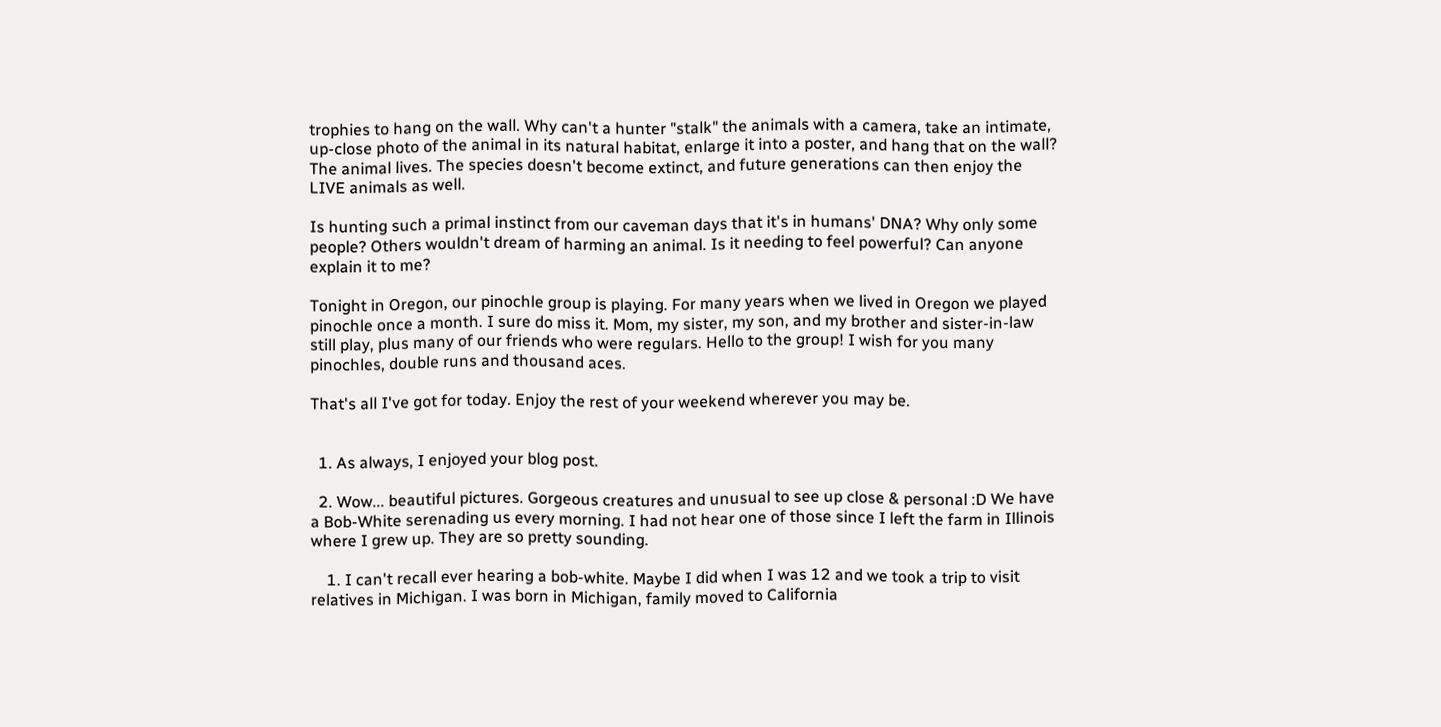trophies to hang on the wall. Why can't a hunter "stalk" the animals with a camera, take an intimate, up-close photo of the animal in its natural habitat, enlarge it into a poster, and hang that on the wall? The animal lives. The species doesn't become extinct, and future generations can then enjoy the LIVE animals as well.

Is hunting such a primal instinct from our caveman days that it's in humans' DNA? Why only some people? Others wouldn't dream of harming an animal. Is it needing to feel powerful? Can anyone explain it to me?

Tonight in Oregon, our pinochle group is playing. For many years when we lived in Oregon we played pinochle once a month. I sure do miss it. Mom, my sister, my son, and my brother and sister-in-law still play, plus many of our friends who were regulars. Hello to the group! I wish for you many pinochles, double runs and thousand aces.

That's all I've got for today. Enjoy the rest of your weekend wherever you may be.


  1. As always, I enjoyed your blog post.

  2. Wow... beautiful pictures. Gorgeous creatures and unusual to see up close & personal :D We have a Bob-White serenading us every morning. I had not hear one of those since I left the farm in Illinois where I grew up. They are so pretty sounding.

    1. I can't recall ever hearing a bob-white. Maybe I did when I was 12 and we took a trip to visit relatives in Michigan. I was born in Michigan, family moved to California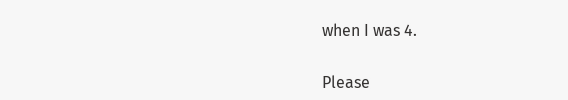when I was 4.


Please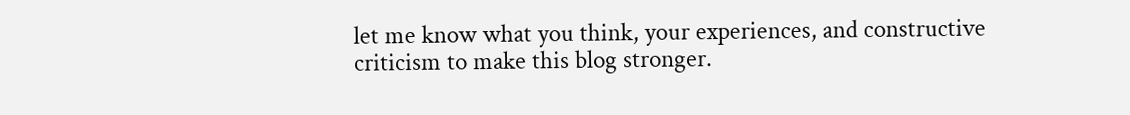let me know what you think, your experiences, and constructive criticism to make this blog stronger.